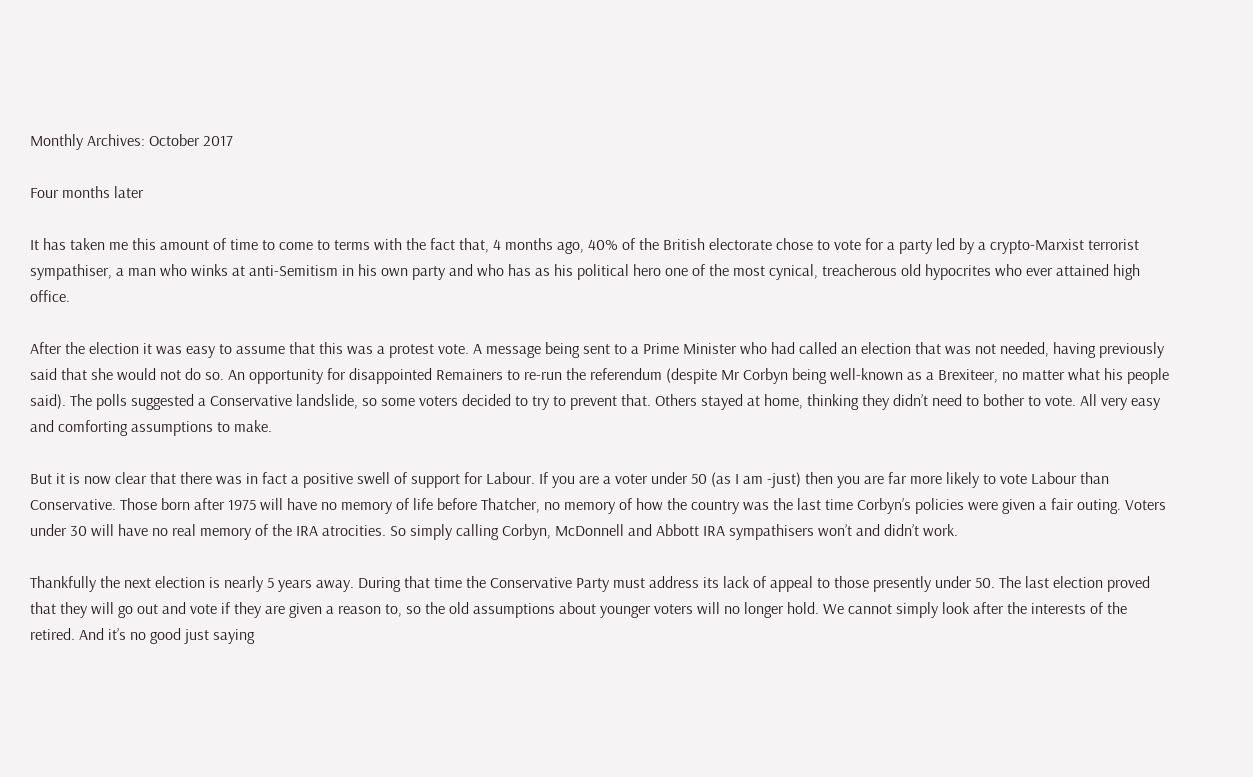Monthly Archives: October 2017

Four months later

It has taken me this amount of time to come to terms with the fact that, 4 months ago, 40% of the British electorate chose to vote for a party led by a crypto-Marxist terrorist sympathiser, a man who winks at anti-Semitism in his own party and who has as his political hero one of the most cynical, treacherous old hypocrites who ever attained high office.

After the election it was easy to assume that this was a protest vote. A message being sent to a Prime Minister who had called an election that was not needed, having previously said that she would not do so. An opportunity for disappointed Remainers to re-run the referendum (despite Mr Corbyn being well-known as a Brexiteer, no matter what his people said). The polls suggested a Conservative landslide, so some voters decided to try to prevent that. Others stayed at home, thinking they didn’t need to bother to vote. All very easy and comforting assumptions to make.

But it is now clear that there was in fact a positive swell of support for Labour. If you are a voter under 50 (as I am -just) then you are far more likely to vote Labour than Conservative. Those born after 1975 will have no memory of life before Thatcher, no memory of how the country was the last time Corbyn’s policies were given a fair outing. Voters under 30 will have no real memory of the IRA atrocities. So simply calling Corbyn, McDonnell and Abbott IRA sympathisers won’t and didn’t work.

Thankfully the next election is nearly 5 years away. During that time the Conservative Party must address its lack of appeal to those presently under 50. The last election proved that they will go out and vote if they are given a reason to, so the old assumptions about younger voters will no longer hold. We cannot simply look after the interests of the retired. And it’s no good just saying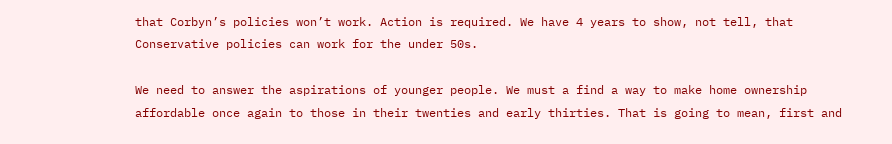that Corbyn’s policies won’t work. Action is required. We have 4 years to show, not tell, that Conservative policies can work for the under 50s.

We need to answer the aspirations of younger people. We must a find a way to make home ownership affordable once again to those in their twenties and early thirties. That is going to mean, first and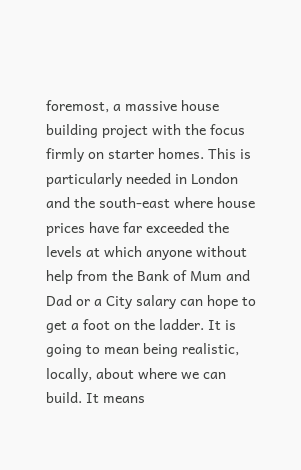foremost, a massive house building project with the focus firmly on starter homes. This is particularly needed in London and the south-east where house prices have far exceeded the levels at which anyone without help from the Bank of Mum and Dad or a City salary can hope to get a foot on the ladder. It is going to mean being realistic, locally, about where we can build. It means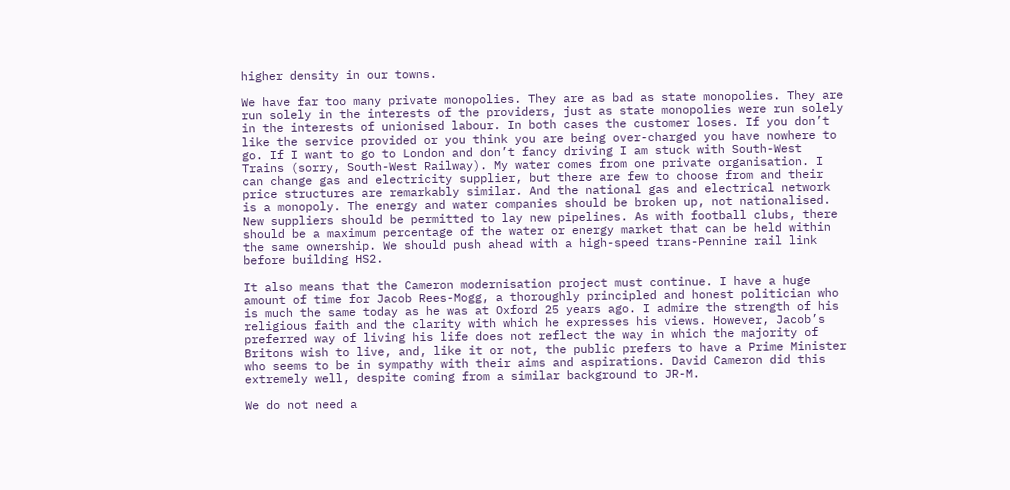higher density in our towns.

We have far too many private monopolies. They are as bad as state monopolies. They are run solely in the interests of the providers, just as state monopolies were run solely in the interests of unionised labour. In both cases the customer loses. If you don’t like the service provided or you think you are being over-charged you have nowhere to go. If I want to go to London and don’t fancy driving I am stuck with South-West Trains (sorry, South-West Railway). My water comes from one private organisation. I can change gas and electricity supplier, but there are few to choose from and their price structures are remarkably similar. And the national gas and electrical network is a monopoly. The energy and water companies should be broken up, not nationalised. New suppliers should be permitted to lay new pipelines. As with football clubs, there should be a maximum percentage of the water or energy market that can be held within the same ownership. We should push ahead with a high-speed trans-Pennine rail link before building HS2.

It also means that the Cameron modernisation project must continue. I have a huge amount of time for Jacob Rees-Mogg, a thoroughly principled and honest politician who is much the same today as he was at Oxford 25 years ago. I admire the strength of his religious faith and the clarity with which he expresses his views. However, Jacob’s preferred way of living his life does not reflect the way in which the majority of Britons wish to live, and, like it or not, the public prefers to have a Prime Minister who seems to be in sympathy with their aims and aspirations. David Cameron did this extremely well, despite coming from a similar background to JR-M.

We do not need a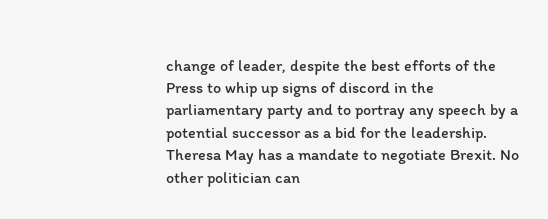change of leader, despite the best efforts of the Press to whip up signs of discord in the parliamentary party and to portray any speech by a potential successor as a bid for the leadership. Theresa May has a mandate to negotiate Brexit. No other politician can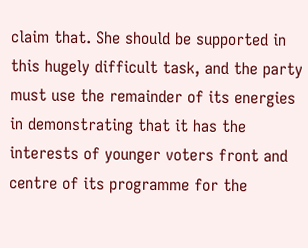claim that. She should be supported in this hugely difficult task, and the party must use the remainder of its energies in demonstrating that it has the interests of younger voters front and centre of its programme for the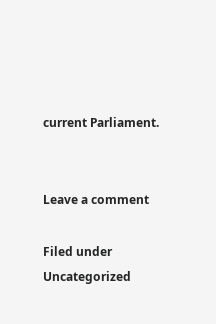current Parliament.


Leave a comment

Filed under Uncategorized